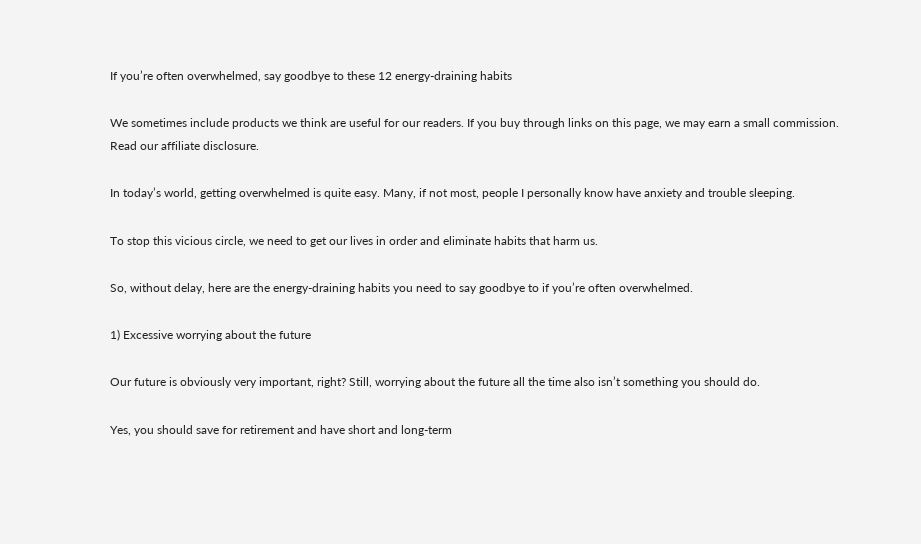If you’re often overwhelmed, say goodbye to these 12 energy-draining habits

We sometimes include products we think are useful for our readers. If you buy through links on this page, we may earn a small commission. Read our affiliate disclosure.

In today’s world, getting overwhelmed is quite easy. Many, if not most, people I personally know have anxiety and trouble sleeping.

To stop this vicious circle, we need to get our lives in order and eliminate habits that harm us.

So, without delay, here are the energy-draining habits you need to say goodbye to if you’re often overwhelmed.

1) Excessive worrying about the future

Our future is obviously very important, right? Still, worrying about the future all the time also isn’t something you should do.

Yes, you should save for retirement and have short and long-term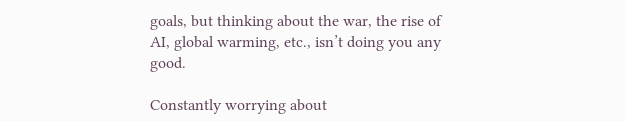goals, but thinking about the war, the rise of AI, global warming, etc., isn’t doing you any good.

Constantly worrying about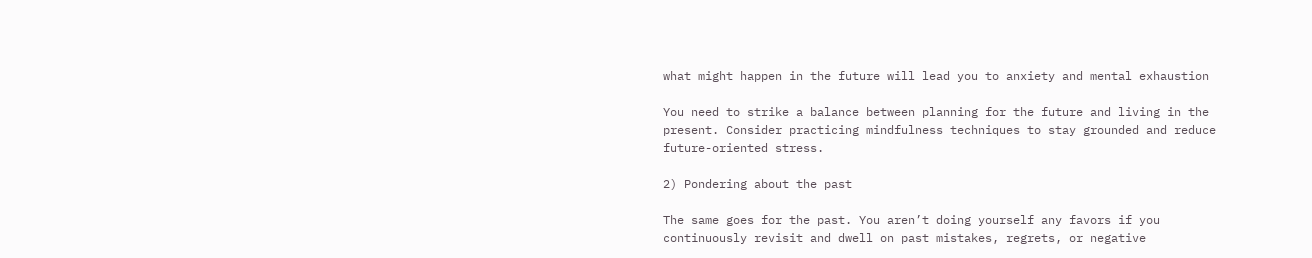what might happen in the future will lead you to anxiety and mental exhaustion

You need to strike a balance between planning for the future and living in the present. Consider practicing mindfulness techniques to stay grounded and reduce future-oriented stress.

2) Pondering about the past

The same goes for the past. You aren’t doing yourself any favors if you continuously revisit and dwell on past mistakes, regrets, or negative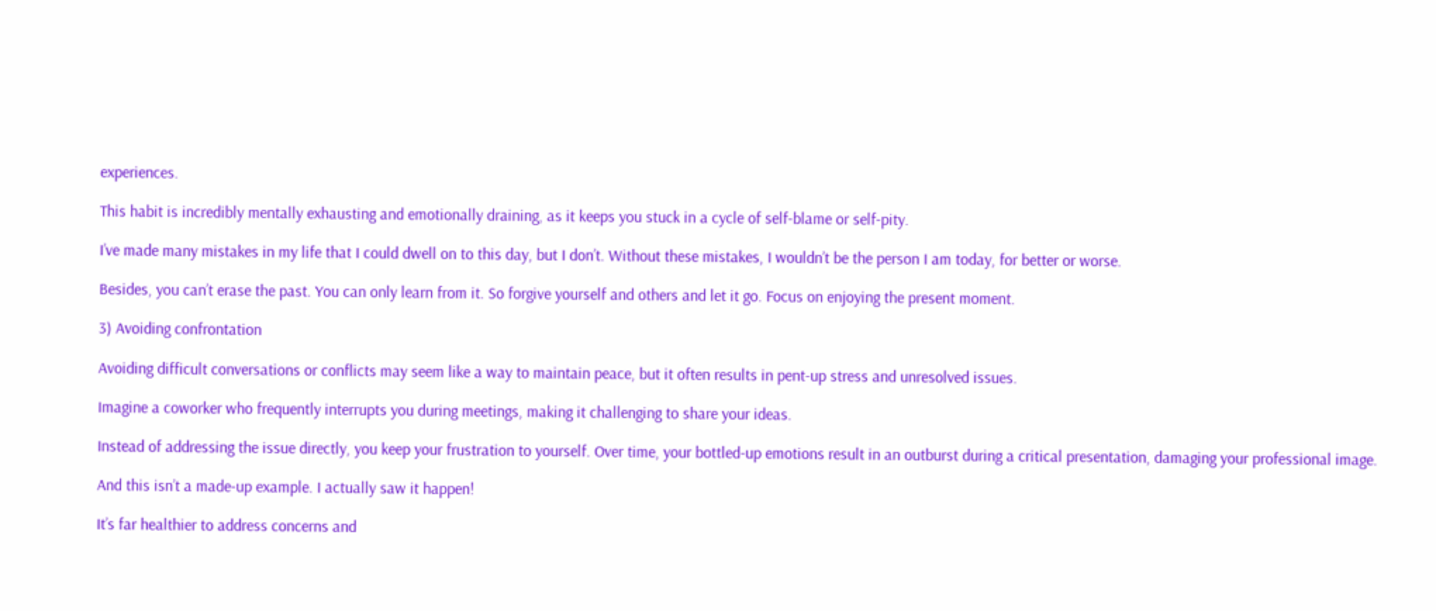experiences.

This habit is incredibly mentally exhausting and emotionally draining, as it keeps you stuck in a cycle of self-blame or self-pity.

I’ve made many mistakes in my life that I could dwell on to this day, but I don’t. Without these mistakes, I wouldn’t be the person I am today, for better or worse.

Besides, you can’t erase the past. You can only learn from it. So forgive yourself and others and let it go. Focus on enjoying the present moment.

3) Avoiding confrontation

Avoiding difficult conversations or conflicts may seem like a way to maintain peace, but it often results in pent-up stress and unresolved issues.

Imagine a coworker who frequently interrupts you during meetings, making it challenging to share your ideas.

Instead of addressing the issue directly, you keep your frustration to yourself. Over time, your bottled-up emotions result in an outburst during a critical presentation, damaging your professional image.

And this isn’t a made-up example. I actually saw it happen!

It’s far healthier to address concerns and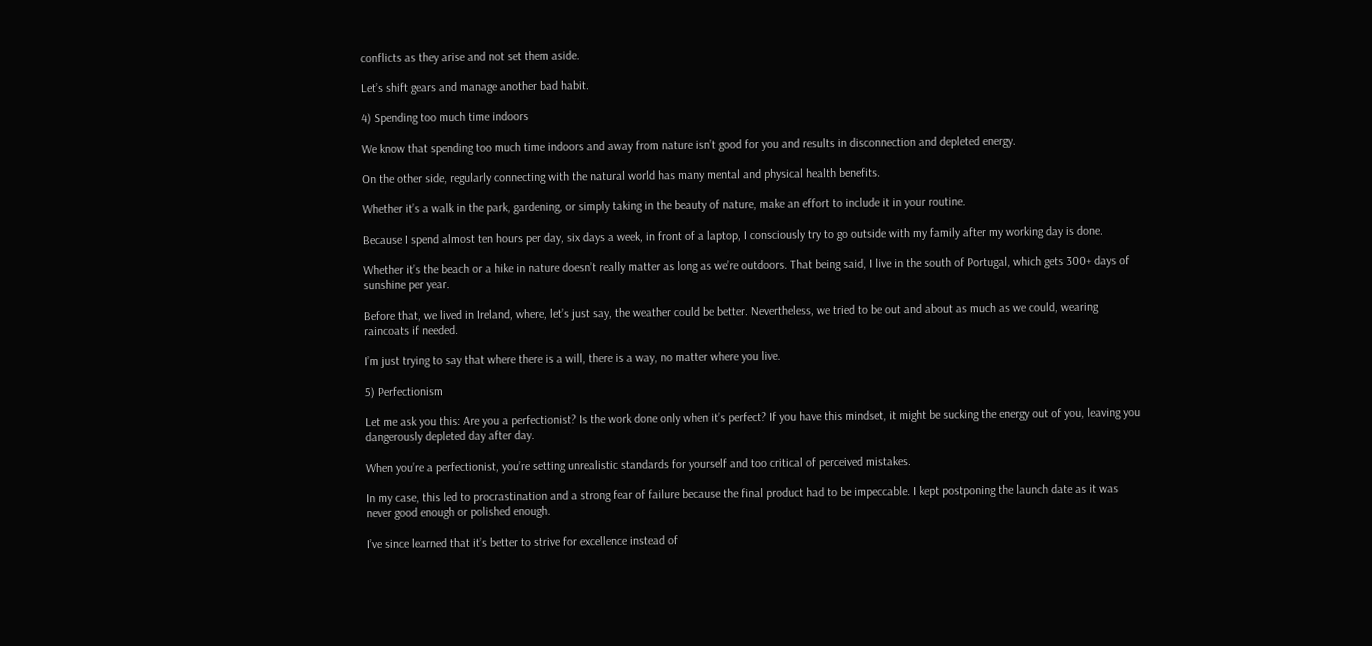conflicts as they arise and not set them aside.

Let’s shift gears and manage another bad habit.

4) Spending too much time indoors

We know that spending too much time indoors and away from nature isn’t good for you and results in disconnection and depleted energy.

On the other side, regularly connecting with the natural world has many mental and physical health benefits.

Whether it’s a walk in the park, gardening, or simply taking in the beauty of nature, make an effort to include it in your routine.

Because I spend almost ten hours per day, six days a week, in front of a laptop, I consciously try to go outside with my family after my working day is done.

Whether it’s the beach or a hike in nature doesn’t really matter as long as we’re outdoors. That being said, I live in the south of Portugal, which gets 300+ days of sunshine per year.

Before that, we lived in Ireland, where, let’s just say, the weather could be better. Nevertheless, we tried to be out and about as much as we could, wearing raincoats if needed.

I’m just trying to say that where there is a will, there is a way, no matter where you live.

5) Perfectionism

Let me ask you this: Are you a perfectionist? Is the work done only when it’s perfect? If you have this mindset, it might be sucking the energy out of you, leaving you dangerously depleted day after day.

When you’re a perfectionist, you’re setting unrealistic standards for yourself and too critical of perceived mistakes.

In my case, this led to procrastination and a strong fear of failure because the final product had to be impeccable. I kept postponing the launch date as it was never good enough or polished enough.

I’ve since learned that it’s better to strive for excellence instead of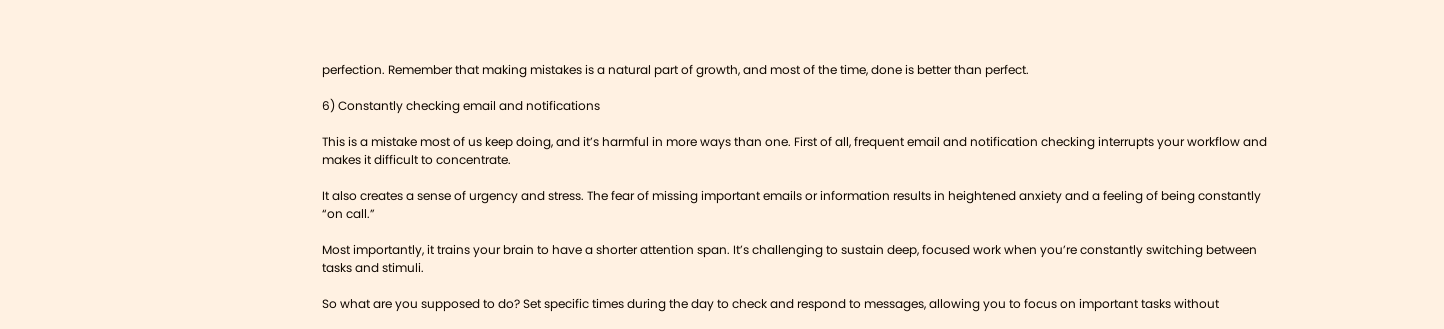perfection. Remember that making mistakes is a natural part of growth, and most of the time, done is better than perfect.

6) Constantly checking email and notifications

This is a mistake most of us keep doing, and it’s harmful in more ways than one. First of all, frequent email and notification checking interrupts your workflow and makes it difficult to concentrate.

It also creates a sense of urgency and stress. The fear of missing important emails or information results in heightened anxiety and a feeling of being constantly “on call.”

Most importantly, it trains your brain to have a shorter attention span. It’s challenging to sustain deep, focused work when you’re constantly switching between tasks and stimuli.

So what are you supposed to do? Set specific times during the day to check and respond to messages, allowing you to focus on important tasks without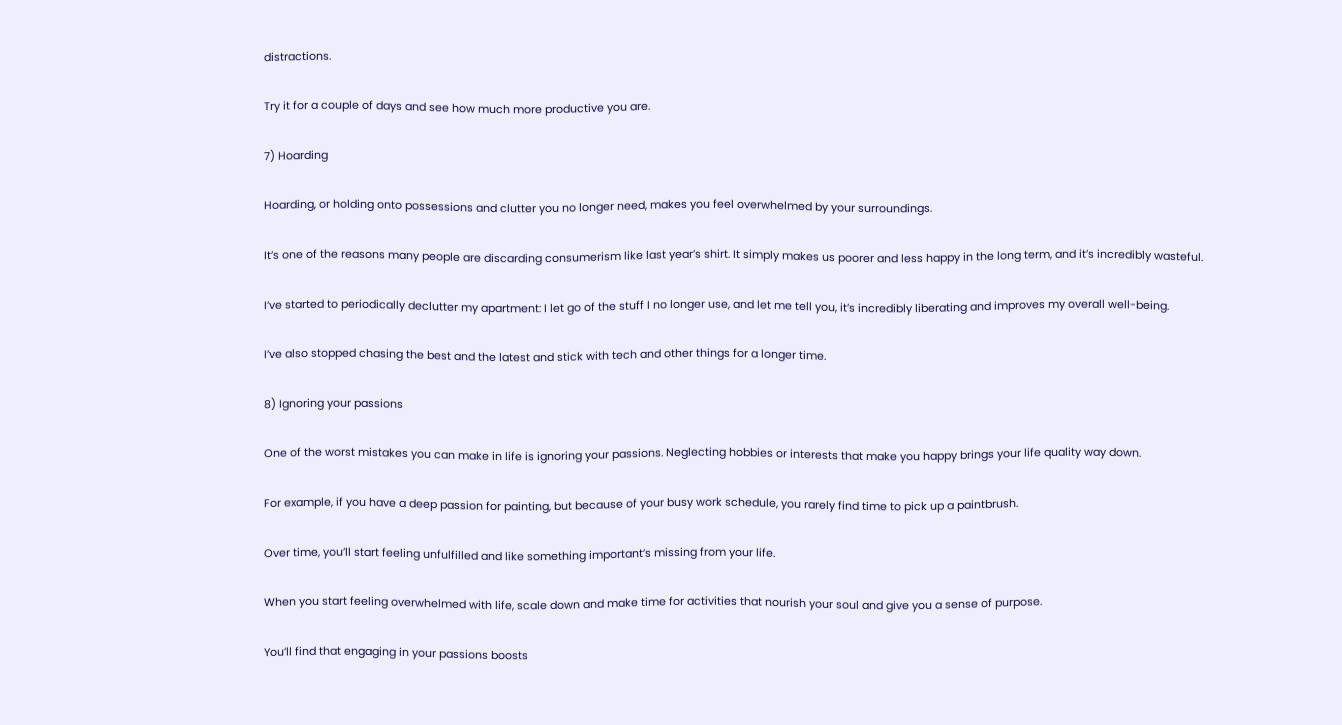distractions.

Try it for a couple of days and see how much more productive you are.

7) Hoarding

Hoarding, or holding onto possessions and clutter you no longer need, makes you feel overwhelmed by your surroundings.

It’s one of the reasons many people are discarding consumerism like last year’s shirt. It simply makes us poorer and less happy in the long term, and it’s incredibly wasteful.

I’ve started to periodically declutter my apartment: I let go of the stuff I no longer use, and let me tell you, it’s incredibly liberating and improves my overall well-being.

I’ve also stopped chasing the best and the latest and stick with tech and other things for a longer time.

8) Ignoring your passions

One of the worst mistakes you can make in life is ignoring your passions. Neglecting hobbies or interests that make you happy brings your life quality way down.

For example, if you have a deep passion for painting, but because of your busy work schedule, you rarely find time to pick up a paintbrush.

Over time, you’ll start feeling unfulfilled and like something important’s missing from your life.

When you start feeling overwhelmed with life, scale down and make time for activities that nourish your soul and give you a sense of purpose.

You’ll find that engaging in your passions boosts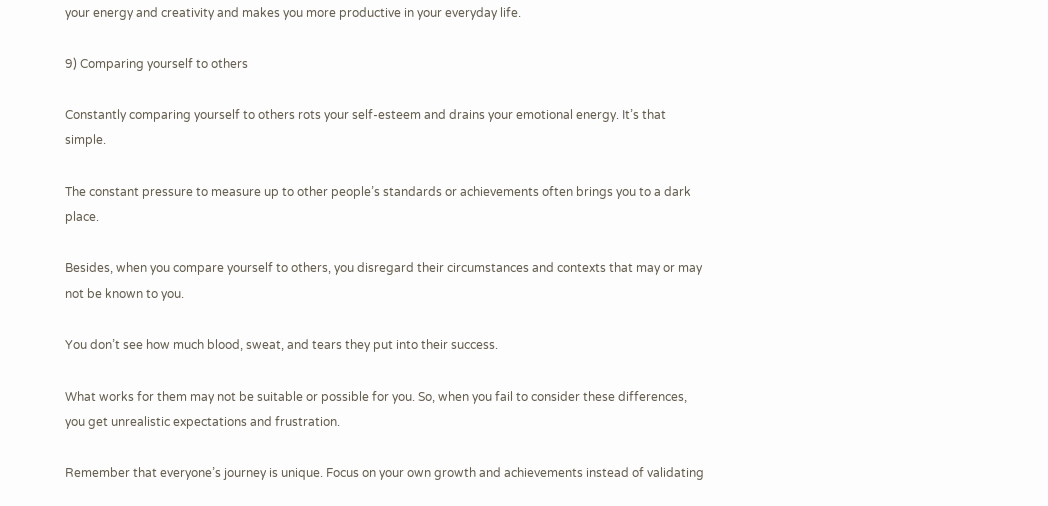your energy and creativity and makes you more productive in your everyday life.

9) Comparing yourself to others

Constantly comparing yourself to others rots your self-esteem and drains your emotional energy. It’s that simple.

The constant pressure to measure up to other people’s standards or achievements often brings you to a dark place.

Besides, when you compare yourself to others, you disregard their circumstances and contexts that may or may not be known to you.

You don’t see how much blood, sweat, and tears they put into their success.

What works for them may not be suitable or possible for you. So, when you fail to consider these differences, you get unrealistic expectations and frustration.

Remember that everyone’s journey is unique. Focus on your own growth and achievements instead of validating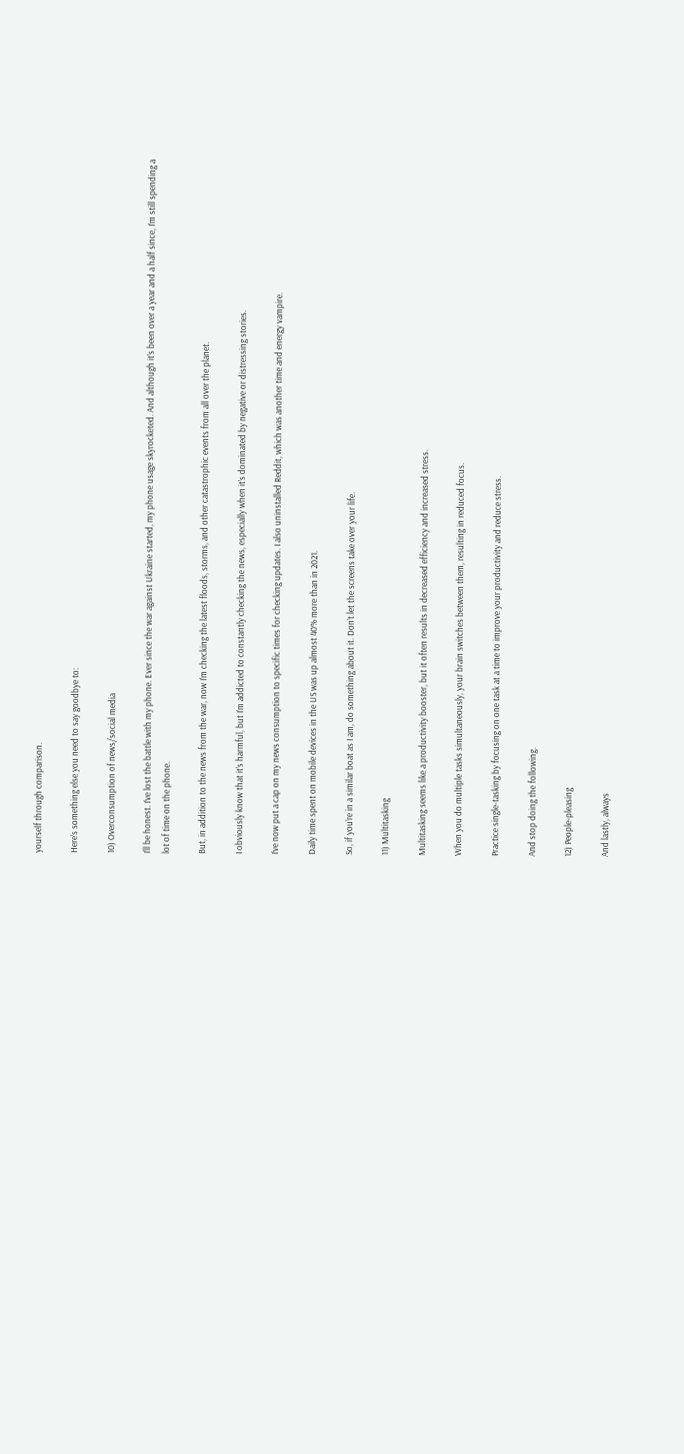yourself through comparison.

Here’s something else you need to say goodbye to:

10) Overconsumption of news/social media

I’ll be honest. I’ve lost the battle with my phone. Ever since the war against Ukraine started, my phone usage skyrocketed. And although it’s been over a year and a half since, I’m still spending a lot of time on the phone.

But, in addition to the news from the war, now I’m checking the latest floods, storms, and other catastrophic events from all over the planet.

I obviously know that it’s harmful, but I’m addicted to constantly checking the news, especially when it’s dominated by negative or distressing stories.

I’ve now put a cap on my news consumption to specific times for checking updates. I also uninstalled Reddit, which was another time and energy vampire.

Daily time spent on mobile devices in the US was up almost 40% more than in 2021.

So, if you’re in a similar boat as I am, do something about it. Don’t let the screens take over your life.

11) Multitasking

Multitasking seems like a productivity booster, but it often results in decreased efficiency and increased stress.

When you do multiple tasks simultaneously, your brain switches between them, resulting in reduced focus.

Practice single-tasking by focusing on one task at a time to improve your productivity and reduce stress.

And stop doing the following.

12) People-pleasing

And lastly, always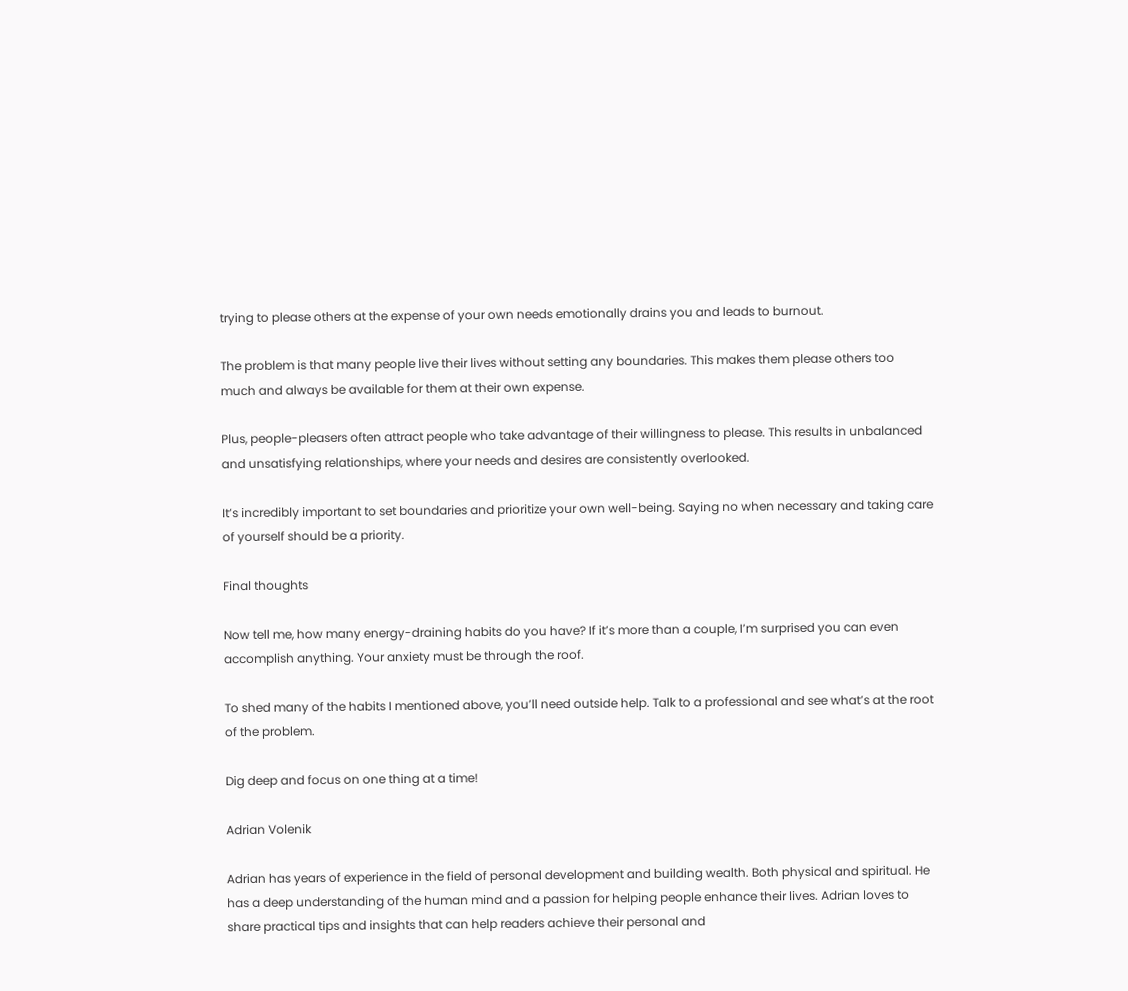trying to please others at the expense of your own needs emotionally drains you and leads to burnout.

The problem is that many people live their lives without setting any boundaries. This makes them please others too much and always be available for them at their own expense.

Plus, people-pleasers often attract people who take advantage of their willingness to please. This results in unbalanced and unsatisfying relationships, where your needs and desires are consistently overlooked.

It’s incredibly important to set boundaries and prioritize your own well-being. Saying no when necessary and taking care of yourself should be a priority.

Final thoughts

Now tell me, how many energy-draining habits do you have? If it’s more than a couple, I’m surprised you can even accomplish anything. Your anxiety must be through the roof.

To shed many of the habits I mentioned above, you’ll need outside help. Talk to a professional and see what’s at the root of the problem.

Dig deep and focus on one thing at a time!

Adrian Volenik

Adrian has years of experience in the field of personal development and building wealth. Both physical and spiritual. He has a deep understanding of the human mind and a passion for helping people enhance their lives. Adrian loves to share practical tips and insights that can help readers achieve their personal and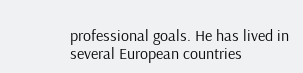professional goals. He has lived in several European countries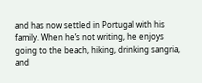and has now settled in Portugal with his family. When he’s not writing, he enjoys going to the beach, hiking, drinking sangria, and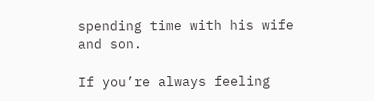spending time with his wife and son.

If you’re always feeling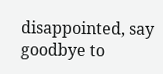disappointed, say goodbye to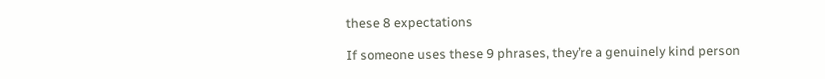these 8 expectations

If someone uses these 9 phrases, they’re a genuinely kind person